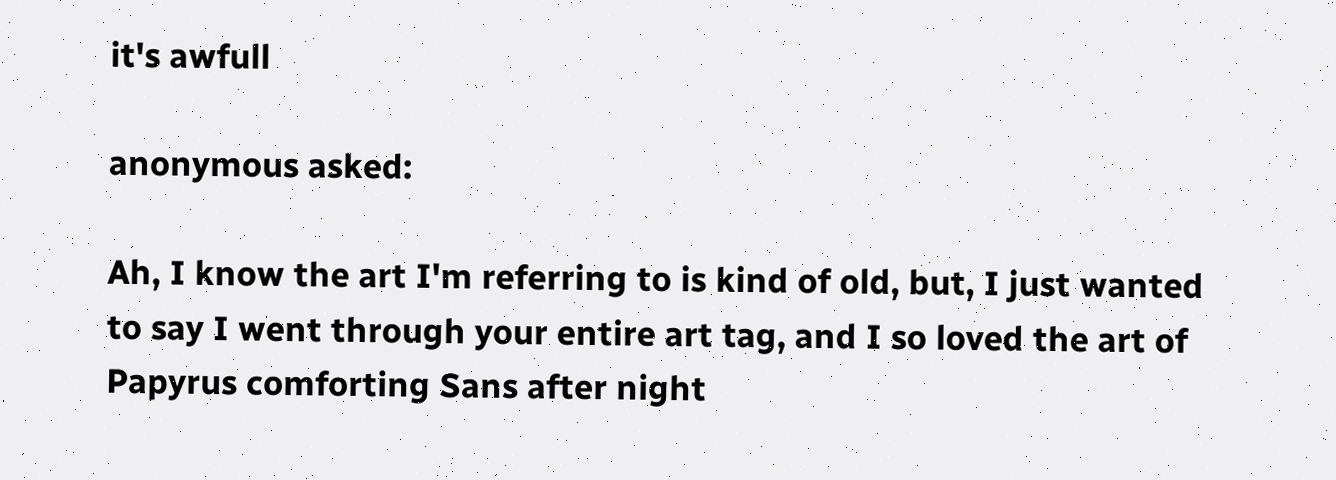it's awfull

anonymous asked:

Ah, I know the art I'm referring to is kind of old, but, I just wanted to say I went through your entire art tag, and I so loved the art of Papyrus comforting Sans after night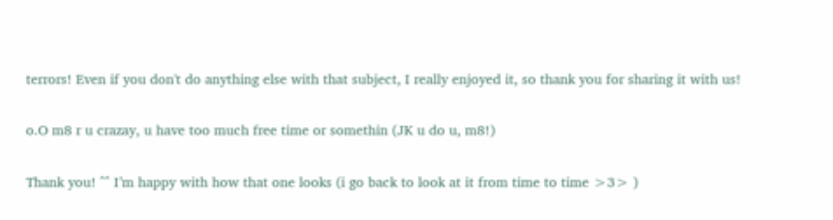terrors! Even if you don't do anything else with that subject, I really enjoyed it, so thank you for sharing it with us!

o.O m8 r u crazay, u have too much free time or somethin (JK u do u, m8!)

Thank you! ^^ I’m happy with how that one looks (i go back to look at it from time to time >3> )